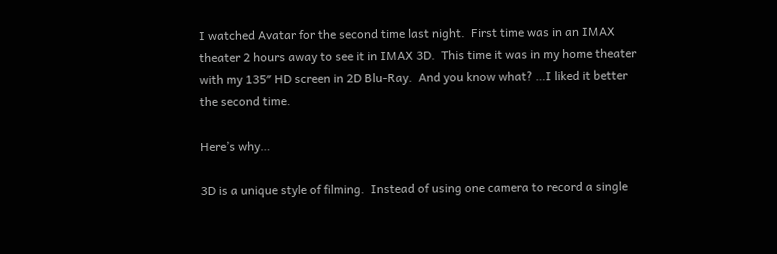I watched Avatar for the second time last night.  First time was in an IMAX theater 2 hours away to see it in IMAX 3D.  This time it was in my home theater with my 135″ HD screen in 2D Blu-Ray.  And you know what? …I liked it better the second time.

Here’s why…

3D is a unique style of filming.  Instead of using one camera to record a single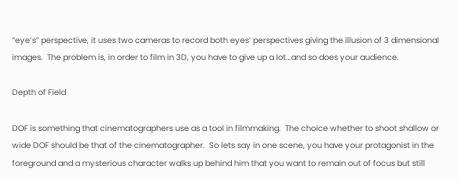“eye’s” perspective, it uses two cameras to record both eyes’ perspectives giving the illusion of 3 dimensional images.  The problem is, in order to film in 3D, you have to give up a lot…and so does your audience.

Depth of Field

DOF is something that cinematographers use as a tool in filmmaking.  The choice whether to shoot shallow or wide DOF should be that of the cinematographer.  So lets say in one scene, you have your protagonist in the foreground and a mysterious character walks up behind him that you want to remain out of focus but still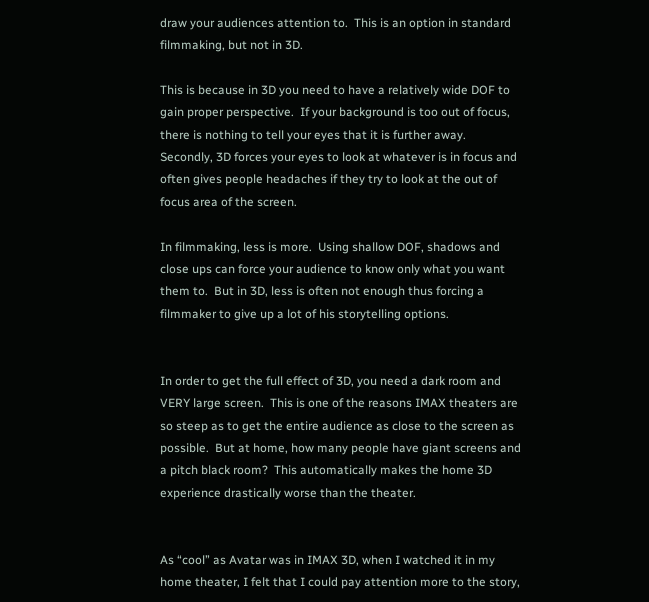draw your audiences attention to.  This is an option in standard filmmaking, but not in 3D.

This is because in 3D you need to have a relatively wide DOF to gain proper perspective.  If your background is too out of focus, there is nothing to tell your eyes that it is further away.  Secondly, 3D forces your eyes to look at whatever is in focus and often gives people headaches if they try to look at the out of focus area of the screen.

In filmmaking, less is more.  Using shallow DOF, shadows and close ups can force your audience to know only what you want them to.  But in 3D, less is often not enough thus forcing a filmmaker to give up a lot of his storytelling options.


In order to get the full effect of 3D, you need a dark room and VERY large screen.  This is one of the reasons IMAX theaters are so steep as to get the entire audience as close to the screen as possible.  But at home, how many people have giant screens and a pitch black room?  This automatically makes the home 3D experience drastically worse than the theater.


As “cool” as Avatar was in IMAX 3D, when I watched it in my home theater, I felt that I could pay attention more to the story,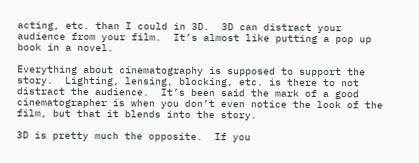acting, etc. than I could in 3D.  3D can distract your audience from your film.  It’s almost like putting a pop up book in a novel.

Everything about cinematography is supposed to support the story.  Lighting, lensing, blocking, etc. is there to not distract the audience.  It’s been said the mark of a good cinematographer is when you don’t even notice the look of the film, but that it blends into the story.

3D is pretty much the opposite.  If you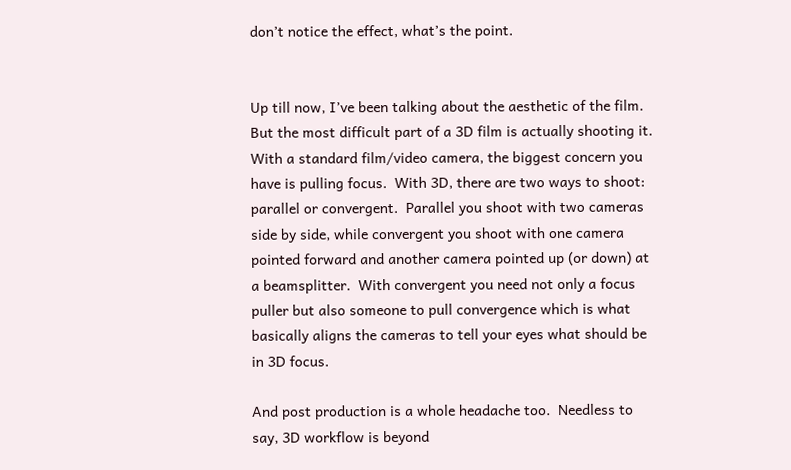don’t notice the effect, what’s the point.


Up till now, I’ve been talking about the aesthetic of the film.  But the most difficult part of a 3D film is actually shooting it.  With a standard film/video camera, the biggest concern you have is pulling focus.  With 3D, there are two ways to shoot: parallel or convergent.  Parallel you shoot with two cameras side by side, while convergent you shoot with one camera pointed forward and another camera pointed up (or down) at a beamsplitter.  With convergent you need not only a focus puller but also someone to pull convergence which is what basically aligns the cameras to tell your eyes what should be in 3D focus.

And post production is a whole headache too.  Needless to say, 3D workflow is beyond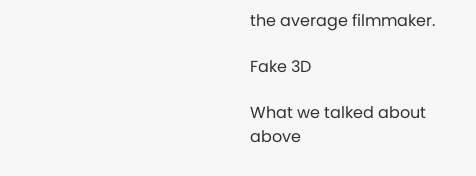the average filmmaker.

Fake 3D

What we talked about above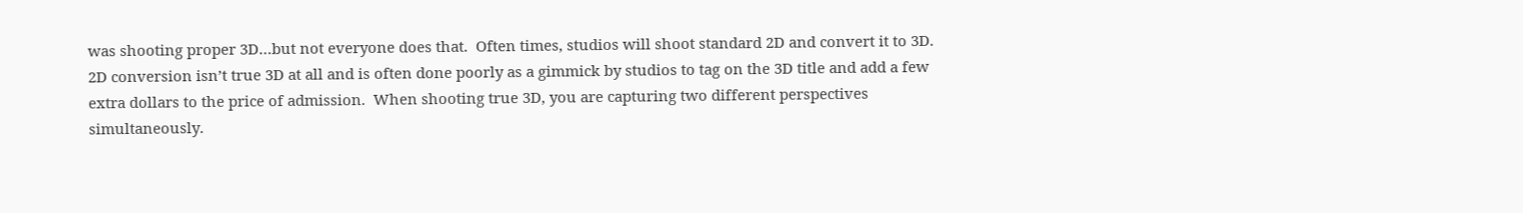was shooting proper 3D…but not everyone does that.  Often times, studios will shoot standard 2D and convert it to 3D.  2D conversion isn’t true 3D at all and is often done poorly as a gimmick by studios to tag on the 3D title and add a few extra dollars to the price of admission.  When shooting true 3D, you are capturing two different perspectives simultaneously.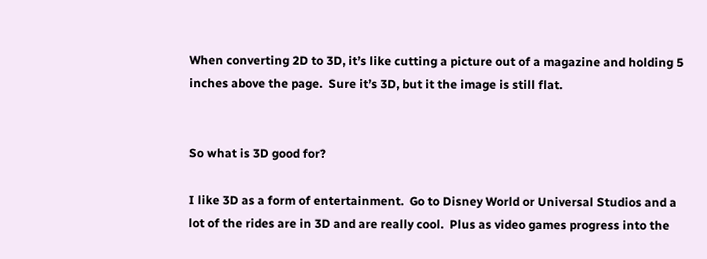When converting 2D to 3D, it’s like cutting a picture out of a magazine and holding 5 inches above the page.  Sure it’s 3D, but it the image is still flat.


So what is 3D good for?

I like 3D as a form of entertainment.  Go to Disney World or Universal Studios and a lot of the rides are in 3D and are really cool.  Plus as video games progress into the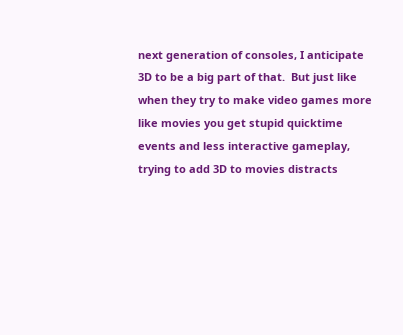next generation of consoles, I anticipate 3D to be a big part of that.  But just like when they try to make video games more like movies you get stupid quicktime events and less interactive gameplay, trying to add 3D to movies distracts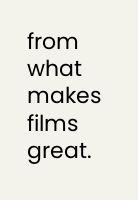from what makes films great.